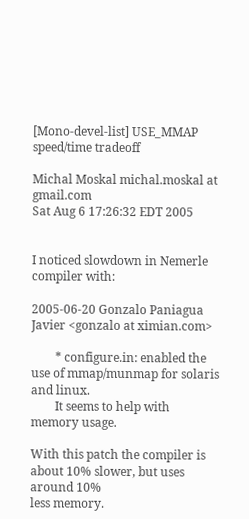[Mono-devel-list] USE_MMAP speed/time tradeoff

Michal Moskal michal.moskal at gmail.com
Sat Aug 6 17:26:32 EDT 2005


I noticed slowdown in Nemerle compiler with:

2005-06-20 Gonzalo Paniagua Javier <gonzalo at ximian.com>

        * configure.in: enabled the use of mmap/munmap for solaris and linux.
        It seems to help with memory usage.

With this patch the compiler is about 10% slower, but uses around 10%
less memory.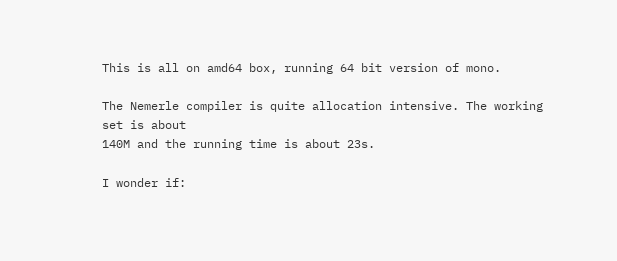This is all on amd64 box, running 64 bit version of mono.

The Nemerle compiler is quite allocation intensive. The working set is about
140M and the running time is about 23s.

I wonder if: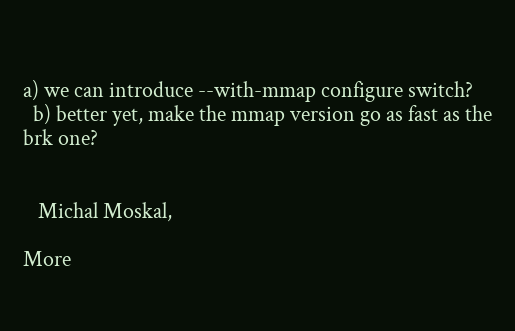a) we can introduce --with-mmap configure switch?
  b) better yet, make the mmap version go as fast as the brk one?


   Michal Moskal,

More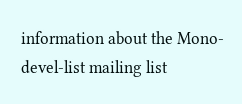information about the Mono-devel-list mailing list